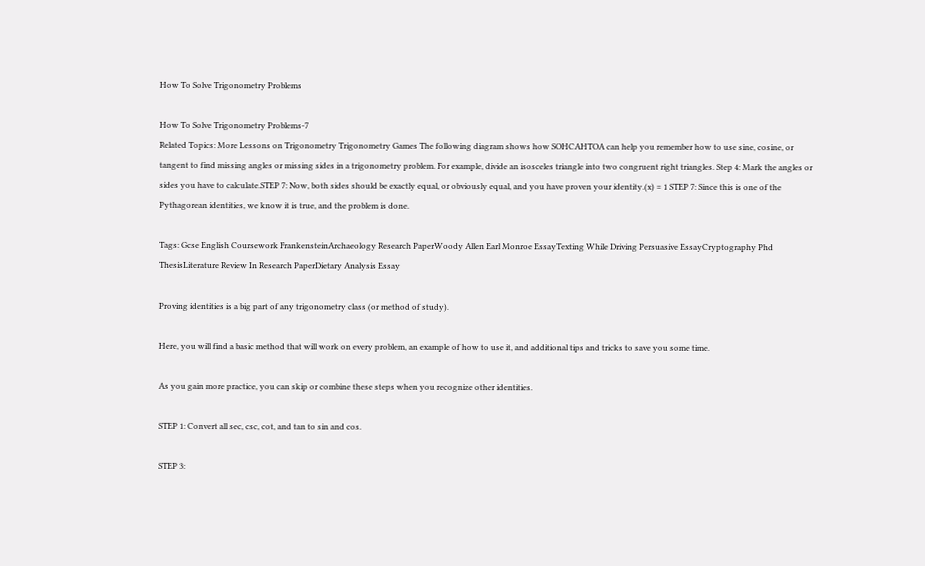How To Solve Trigonometry Problems

How To Solve Trigonometry Problems-7
Related Topics: More Lessons on Trigonometry Trigonometry Games The following diagram shows how SOHCAHTOA can help you remember how to use sine, cosine, or tangent to find missing angles or missing sides in a trigonometry problem. For example, divide an isosceles triangle into two congruent right triangles. Step 4: Mark the angles or sides you have to calculate.STEP 7: Now, both sides should be exactly equal, or obviously equal, and you have proven your identity.(x) = 1 STEP 7: Since this is one of the Pythagorean identities, we know it is true, and the problem is done.

Tags: Gcse English Coursework FrankensteinArchaeology Research PaperWoody Allen Earl Monroe EssayTexting While Driving Persuasive EssayCryptography Phd ThesisLiterature Review In Research PaperDietary Analysis Essay

Proving identities is a big part of any trigonometry class (or method of study).

Here, you will find a basic method that will work on every problem, an example of how to use it, and additional tips and tricks to save you some time.

As you gain more practice, you can skip or combine these steps when you recognize other identities.

STEP 1: Convert all sec, csc, cot, and tan to sin and cos.

STEP 3: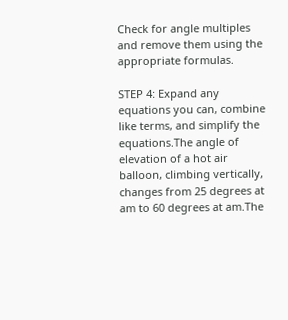Check for angle multiples and remove them using the appropriate formulas.

STEP 4: Expand any equations you can, combine like terms, and simplify the equations.The angle of elevation of a hot air balloon, climbing vertically, changes from 25 degrees at am to 60 degrees at am.The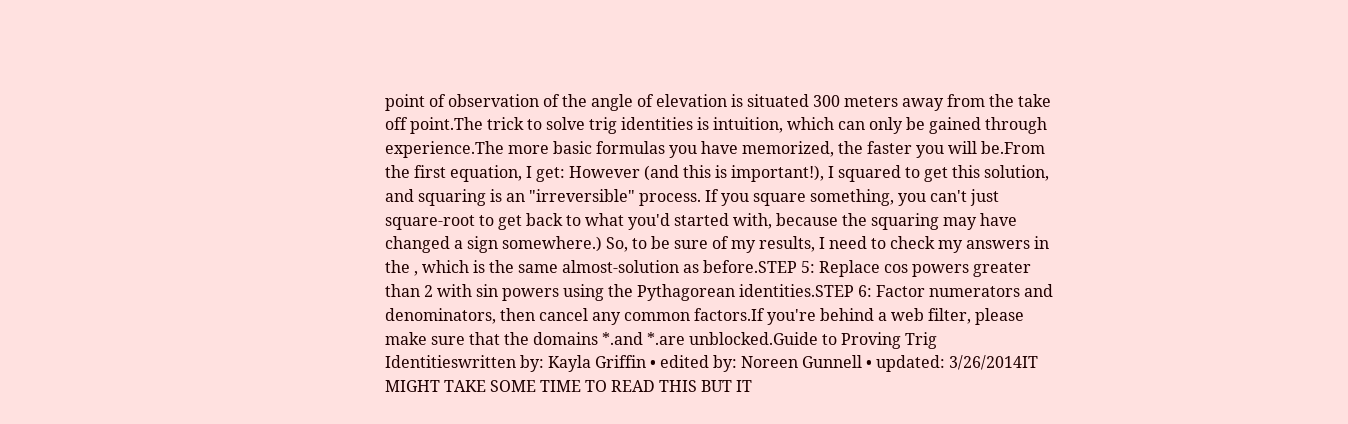point of observation of the angle of elevation is situated 300 meters away from the take off point.The trick to solve trig identities is intuition, which can only be gained through experience.The more basic formulas you have memorized, the faster you will be.From the first equation, I get: However (and this is important!), I squared to get this solution, and squaring is an "irreversible" process. If you square something, you can't just square-root to get back to what you'd started with, because the squaring may have changed a sign somewhere.) So, to be sure of my results, I need to check my answers in the , which is the same almost-solution as before.STEP 5: Replace cos powers greater than 2 with sin powers using the Pythagorean identities.STEP 6: Factor numerators and denominators, then cancel any common factors.If you're behind a web filter, please make sure that the domains *.and *.are unblocked.Guide to Proving Trig Identitieswritten by: Kayla Griffin • edited by: Noreen Gunnell • updated: 3/26/2014IT MIGHT TAKE SOME TIME TO READ THIS BUT IT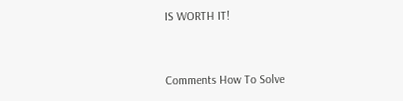IS WORTH IT!


Comments How To Solve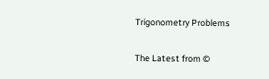Trigonometry Problems

The Latest from ©